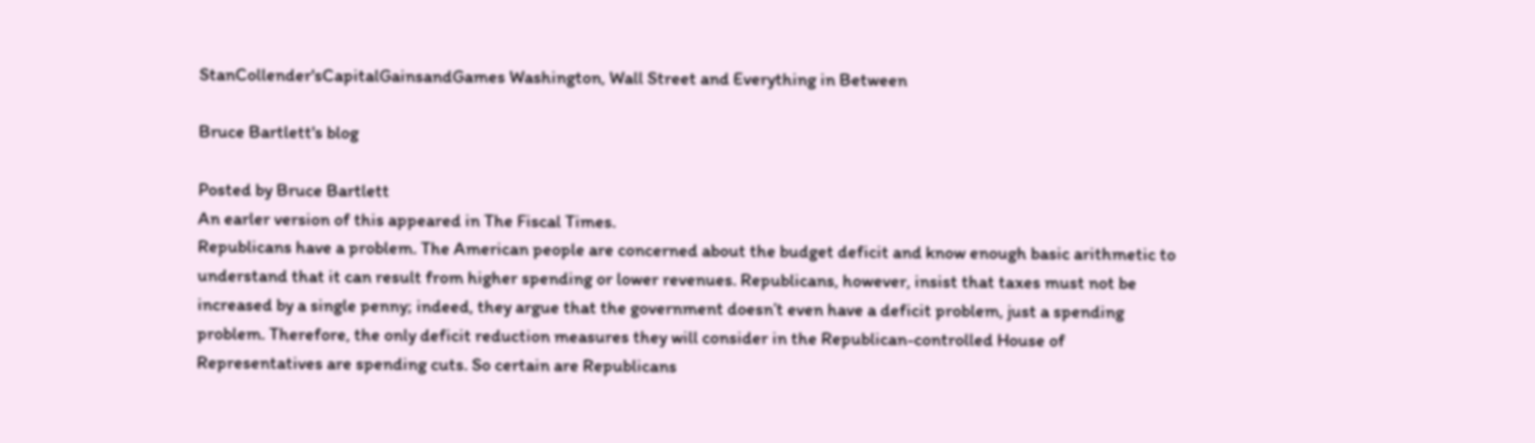StanCollender'sCapitalGainsandGames Washington, Wall Street and Everything in Between

Bruce Bartlett's blog

Posted by Bruce Bartlett
An earler version of this appeared in The Fiscal Times.
Republicans have a problem. The American people are concerned about the budget deficit and know enough basic arithmetic to understand that it can result from higher spending or lower revenues. Republicans, however, insist that taxes must not be increased by a single penny; indeed, they argue that the government doesn’t even have a deficit problem, just a spending problem. Therefore, the only deficit reduction measures they will consider in the Republican-controlled House of Representatives are spending cuts. So certain are Republicans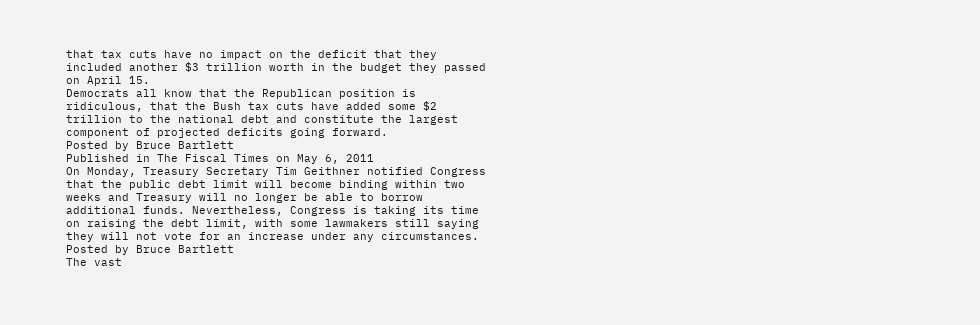that tax cuts have no impact on the deficit that they included another $3 trillion worth in the budget they passed on April 15.
Democrats all know that the Republican position is ridiculous, that the Bush tax cuts have added some $2 trillion to the national debt and constitute the largest component of projected deficits going forward.
Posted by Bruce Bartlett
Published in The Fiscal Times on May 6, 2011
On Monday, Treasury Secretary Tim Geithner notified Congress that the public debt limit will become binding within two weeks and Treasury will no longer be able to borrow additional funds. Nevertheless, Congress is taking its time on raising the debt limit, with some lawmakers still saying they will not vote for an increase under any circumstances.
Posted by Bruce Bartlett
The vast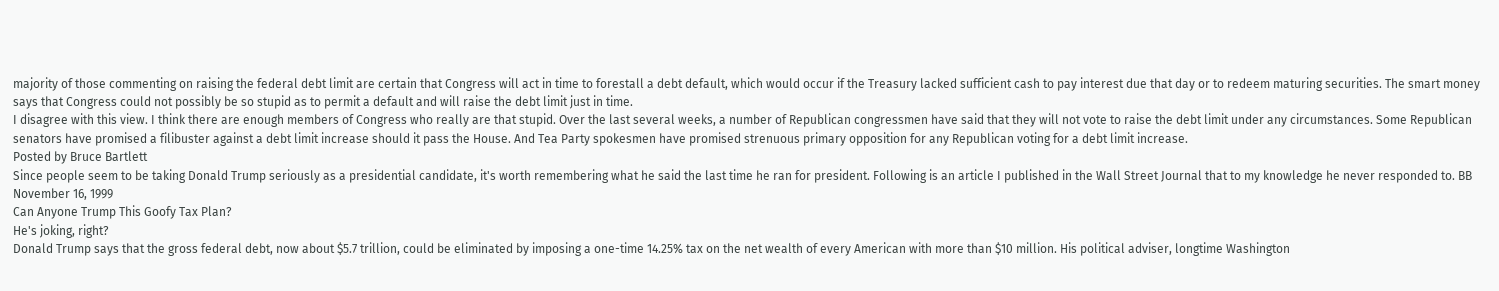majority of those commenting on raising the federal debt limit are certain that Congress will act in time to forestall a debt default, which would occur if the Treasury lacked sufficient cash to pay interest due that day or to redeem maturing securities. The smart money says that Congress could not possibly be so stupid as to permit a default and will raise the debt limit just in time.
I disagree with this view. I think there are enough members of Congress who really are that stupid. Over the last several weeks, a number of Republican congressmen have said that they will not vote to raise the debt limit under any circumstances. Some Republican senators have promised a filibuster against a debt limit increase should it pass the House. And Tea Party spokesmen have promised strenuous primary opposition for any Republican voting for a debt limit increase.
Posted by Bruce Bartlett
Since people seem to be taking Donald Trump seriously as a presidential candidate, it's worth remembering what he said the last time he ran for president. Following is an article I published in the Wall Street Journal that to my knowledge he never responded to. BB
November 16, 1999
Can Anyone Trump This Goofy Tax Plan?
He's joking, right?
Donald Trump says that the gross federal debt, now about $5.7 trillion, could be eliminated by imposing a one-time 14.25% tax on the net wealth of every American with more than $10 million. His political adviser, longtime Washington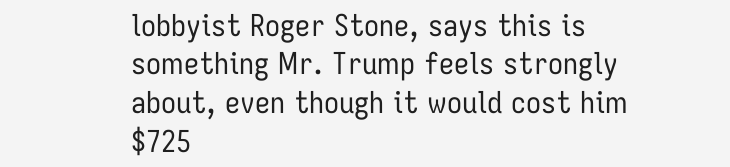lobbyist Roger Stone, says this is something Mr. Trump feels strongly about, even though it would cost him $725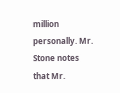million personally. Mr. Stone notes that Mr.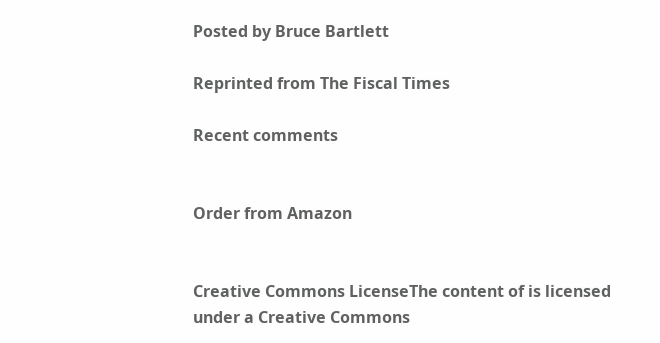Posted by Bruce Bartlett

Reprinted from The Fiscal Times

Recent comments


Order from Amazon


Creative Commons LicenseThe content of is licensed under a Creative Commons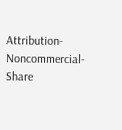Attribution-Noncommercial-Share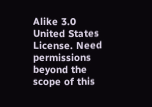Alike 3.0 United States License. Need permissions beyond the scope of this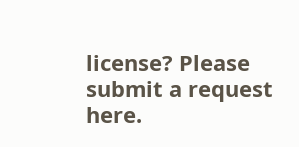license? Please submit a request here.